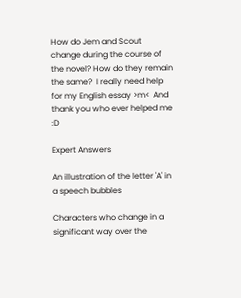How do Jem and Scout change during the course of the novel? How do they remain the same?  I really need help for my English essay >m<  And thank you who ever helped me :D

Expert Answers

An illustration of the letter 'A' in a speech bubbles

Characters who change in a significant way over the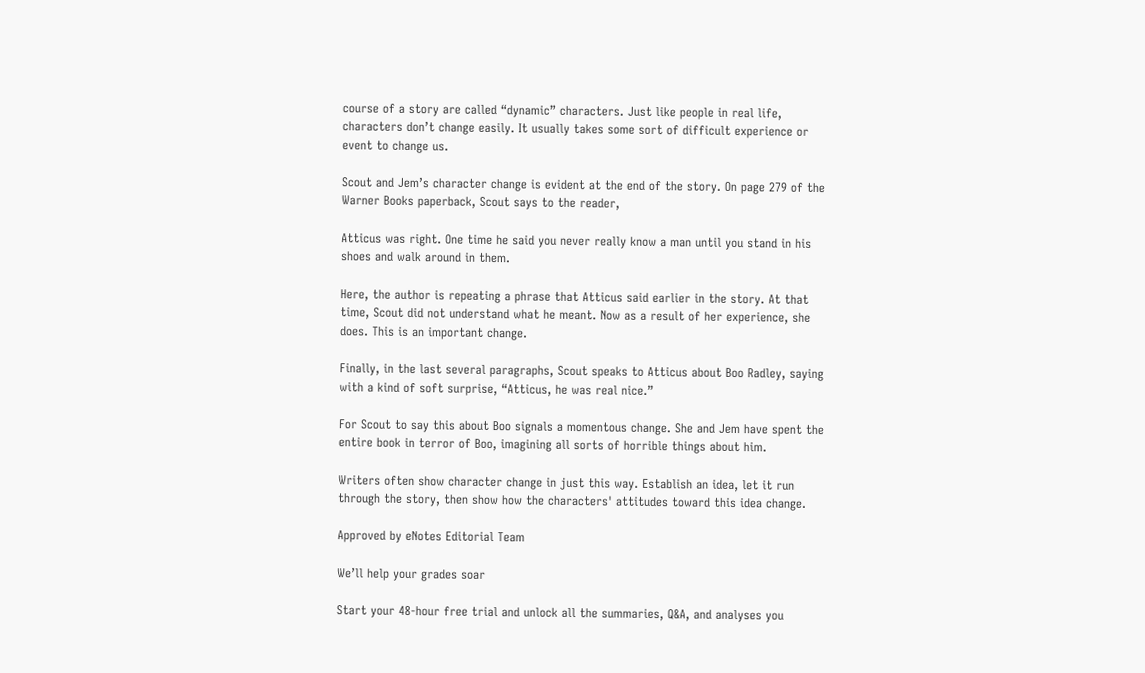course of a story are called “dynamic” characters. Just like people in real life, characters don’t change easily. It usually takes some sort of difficult experience or event to change us.

Scout and Jem’s character change is evident at the end of the story. On page 279 of the Warner Books paperback, Scout says to the reader,

Atticus was right. One time he said you never really know a man until you stand in his shoes and walk around in them.

Here, the author is repeating a phrase that Atticus said earlier in the story. At that time, Scout did not understand what he meant. Now as a result of her experience, she does. This is an important change.

Finally, in the last several paragraphs, Scout speaks to Atticus about Boo Radley, saying with a kind of soft surprise, “Atticus, he was real nice.”

For Scout to say this about Boo signals a momentous change. She and Jem have spent the entire book in terror of Boo, imagining all sorts of horrible things about him.

Writers often show character change in just this way. Establish an idea, let it run through the story, then show how the characters' attitudes toward this idea change.

Approved by eNotes Editorial Team

We’ll help your grades soar

Start your 48-hour free trial and unlock all the summaries, Q&A, and analyses you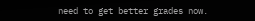need to get better grades now.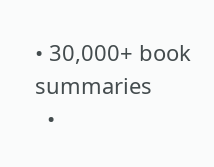• 30,000+ book summaries
  •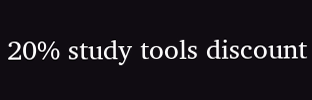20% study tools discount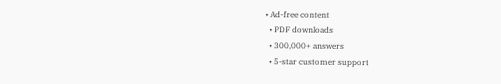• Ad-free content
  • PDF downloads
  • 300,000+ answers
  • 5-star customer support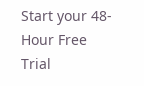Start your 48-Hour Free Trial